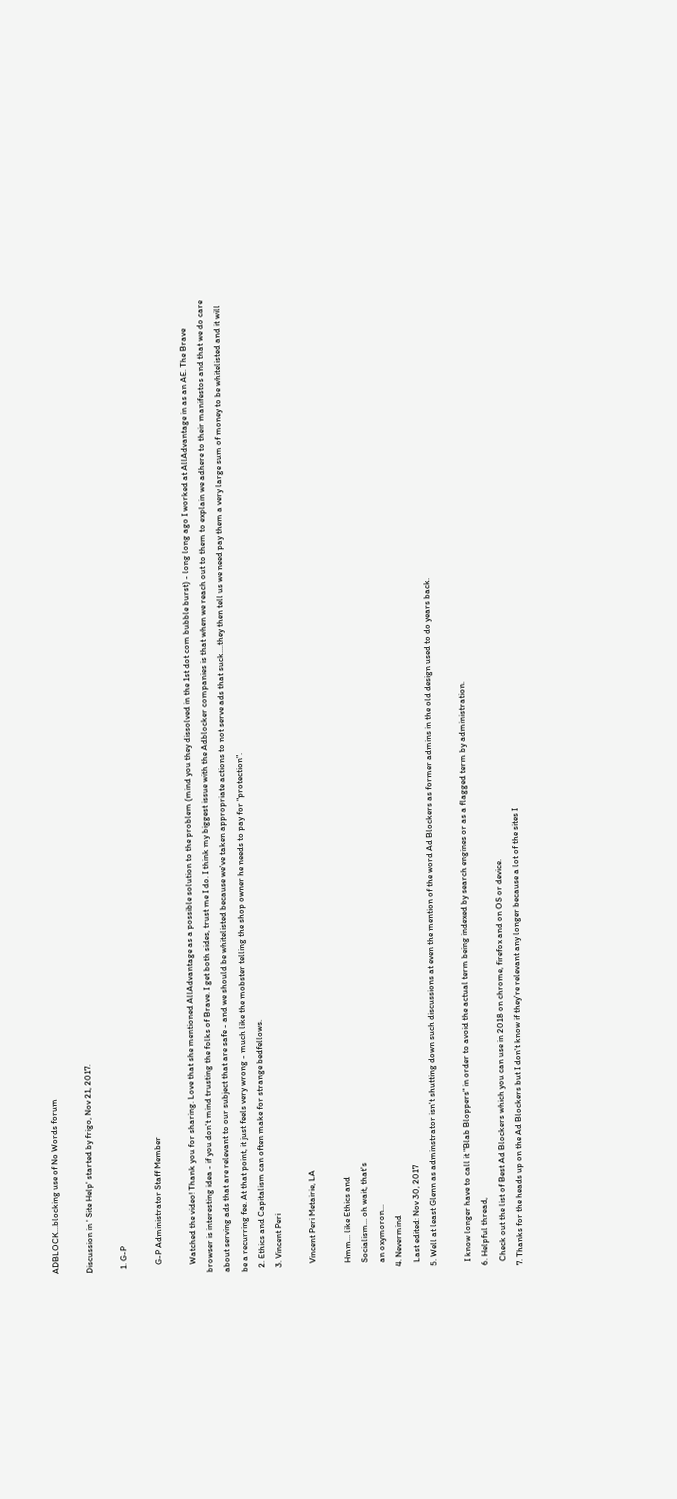ADBLOCK...blocking use of No Words forum

Discussion in ' Site Help' started by frigo, Nov 21, 2017.

  1. G-P

    G-P Administrator Staff Member

    Watched the video! Thank you for sharing. Love that she mentioned AllAdvantage as a possible solution to the problem (mind you they dissolved in the 1st dot com bubble burst) - long long ago I worked at AllAdvantage in as an AE. The Brave browser is interesting idea - if you don't mind trusting the folks of Brave. I get both sides, trust me I do. I think my biggest issue with the Adblocker companies is that when we reach out to them to explain we adhere to their manifestos and that we do care about serving ads that are relevant to our subject that are safe - and we should be whitelisted because we've taken appropriate actions to not serve ads that suck....they then tell us we need pay them a very large sum of money to be whitelisted and it will be a recurring fee. At that point, it just feels very wrong - much like the mobster telling the shop owner he needs to pay for "protection".
  2. Ethics and Capitalism can often make for strange bedfellows.
  3. Vincent Peri

    Vincent Peri Metairie, LA

    Hmm... like Ethics and
    Socialism... oh wait, that's
    an oxymoron...
  4. Nevermind
    Last edited: Nov 30, 2017
  5. Well at least Glenn as adminstrator isn't shutting down such discussions at even the mention of the word Ad Blockers as former admins in the old design used to do years back.

    I know longer have to call it "Blab Bloppers" in order to avoid the actual term being indexed by search engines or as a flagged term by administration.
  6. Helpful thread,
    Check out the list of Best Ad Blockers which you can use in 2018 on chrome, firefox and on OS or device.
  7. Thanks for the heads up on the Ad Blockers but I don't know if they're relevant any longer because a lot of the sites I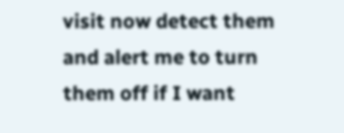visit now detect them and alert me to turn them off if I want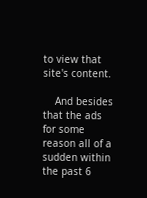to view that site's content.

    And besides that the ads for some reason all of a sudden within the past 6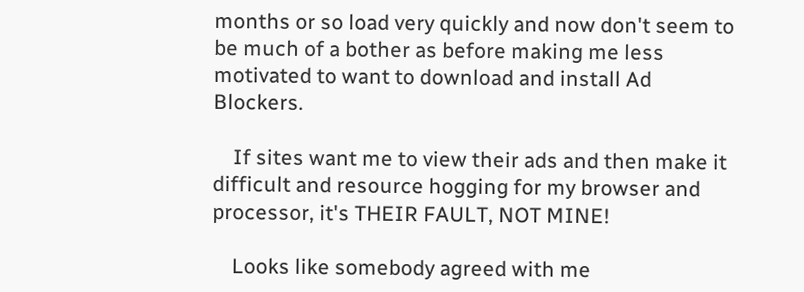months or so load very quickly and now don't seem to be much of a bother as before making me less motivated to want to download and install Ad Blockers.

    If sites want me to view their ads and then make it difficult and resource hogging for my browser and processor, it's THEIR FAULT, NOT MINE!

    Looks like somebody agreed with me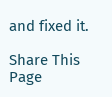and fixed it.

Share This Page